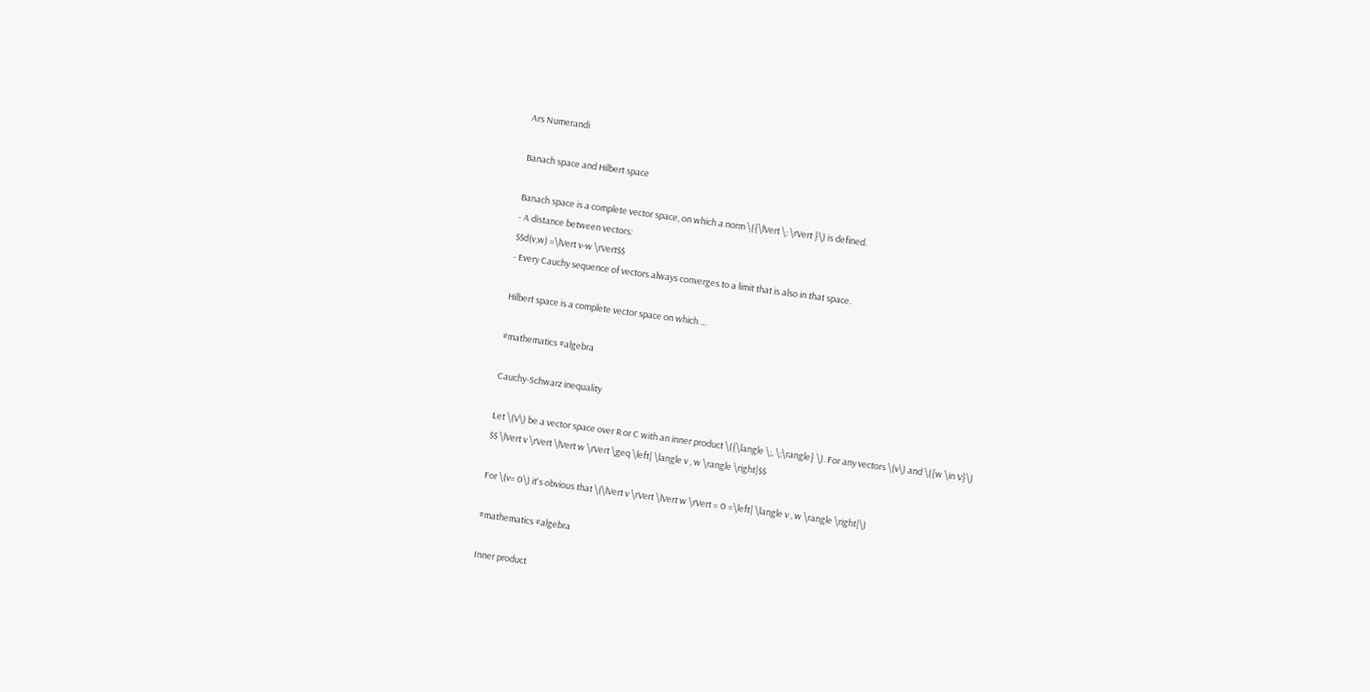Ars Numerandi

Banach space and Hilbert space

Banach space is a complete vector space, on which a norm \({\lVert \; \rVert }\) is defined.
- A distance between vectors:
$$d(v,w) =\lVert v-w \rVert$$
- Every Cauchy sequence of vectors always converges to a limit that is also in that space.

Hilbert space is a complete vector space on which …

#mathematics #algebra

Cauchy-Schwarz inequality

Let \(V\) be a vector space over R or C with an inner product \({\langle \;, \;\rangle} \). For any vectors \(v\) and \({w \in V}\)
$$ \lVert v \rVert \lVert w \rVert \geq \left| \langle v , w \rangle \right|$$

For \(v= 0\) it's obvious that \(\lVert v \rVert \lVert w \rVert = 0 =\left| \langle v , w \rangle \right|\)

#mathematics #algebra

Inner product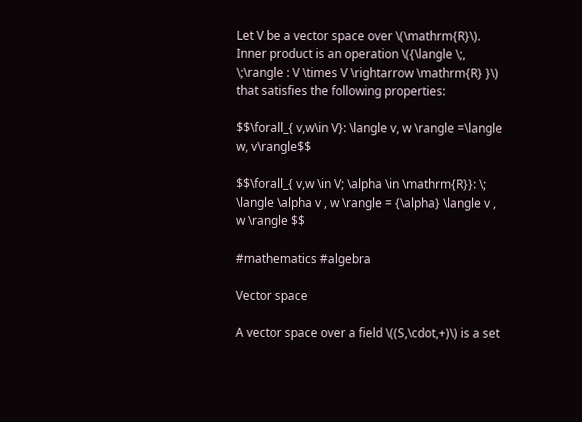Let V be a vector space over \(\mathrm{R}\). Inner product is an operation \({\langle \;, \;\rangle : V \times V \rightarrow \mathrm{R} }\) that satisfies the following properties:

$$\forall_{ v,w\in V}: \langle v, w \rangle =\langle w, v\rangle$$

$$\forall_{ v,w \in V; \alpha \in \mathrm{R}}: \; \langle \alpha v , w \rangle = {\alpha} \langle v , w \rangle $$

#mathematics #algebra

Vector space

A vector space over a field \((S,\cdot,+)\) is a set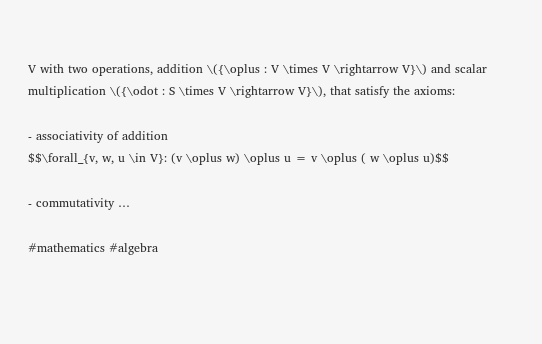V with two operations, addition \({\oplus : V \times V \rightarrow V}\) and scalar multiplication \({\odot : S \times V \rightarrow V}\), that satisfy the axioms:

- associativity of addition
$$\forall_{v, w, u \in V}: (v \oplus w) \oplus u = v \oplus ( w \oplus u)$$

- commutativity …

#mathematics #algebra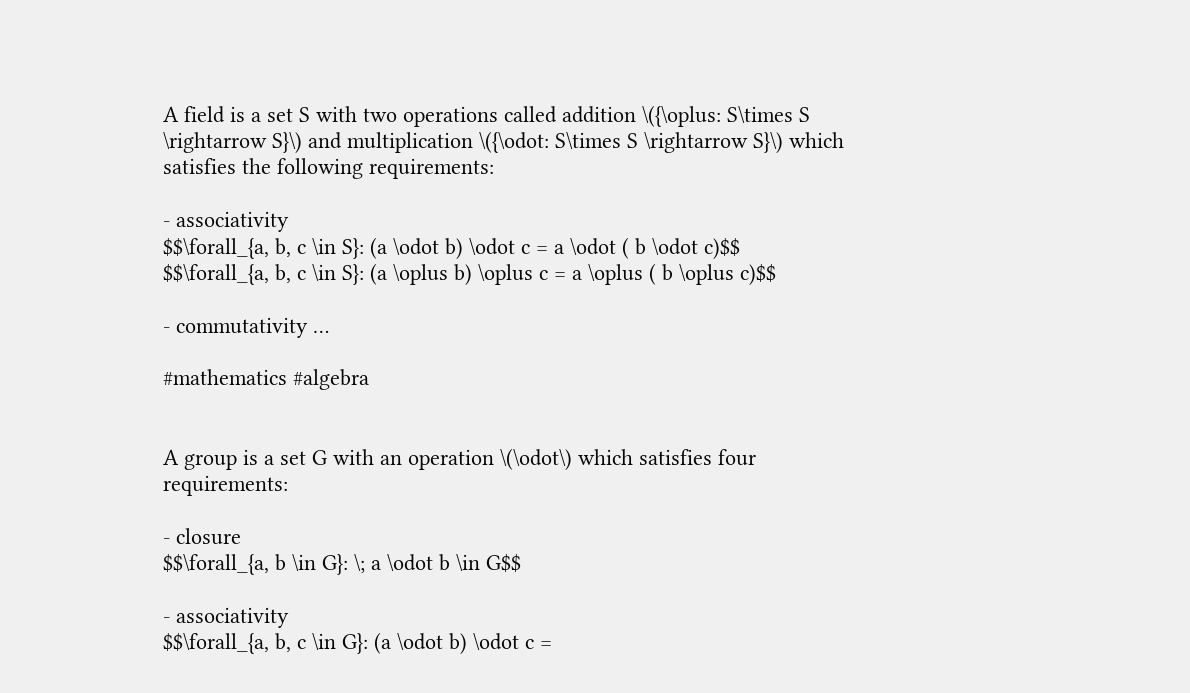A field is a set S with two operations called addition \({\oplus: S\times S \rightarrow S}\) and multiplication \({\odot: S\times S \rightarrow S}\) which satisfies the following requirements:

- associativity
$$\forall_{a, b, c \in S}: (a \odot b) \odot c = a \odot ( b \odot c)$$
$$\forall_{a, b, c \in S}: (a \oplus b) \oplus c = a \oplus ( b \oplus c)$$

- commutativity …

#mathematics #algebra


A group is a set G with an operation \(\odot\) which satisfies four requirements:

- closure
$$\forall_{a, b \in G}: \; a \odot b \in G$$

- associativity
$$\forall_{a, b, c \in G}: (a \odot b) \odot c =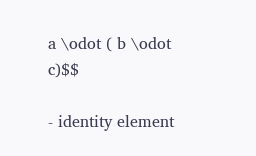a \odot ( b \odot c)$$

- identity element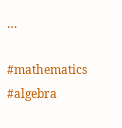…

#mathematics #algebra